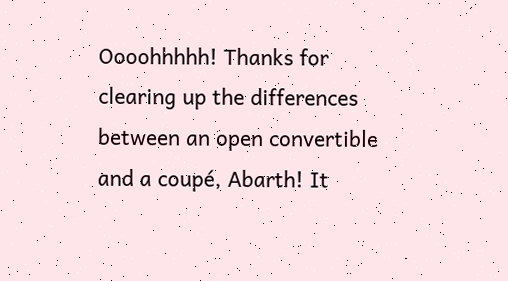Oooohhhhh! Thanks for clearing up the differences between an open convertible and a coupé, Abarth! It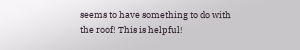seems to have something to do with the roof! This is helpful!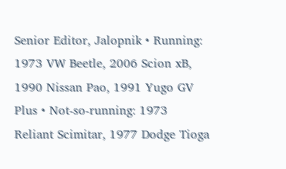Senior Editor, Jalopnik • Running: 1973 VW Beetle, 2006 Scion xB, 1990 Nissan Pao, 1991 Yugo GV Plus • Not-so-running: 1973 Reliant Scimitar, 1977 Dodge Tioga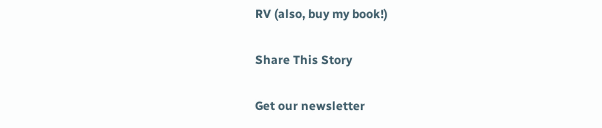RV (also, buy my book!)

Share This Story

Get our newsletter